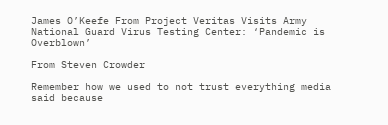James O’Keefe From Project Veritas Visits Army National Guard Virus Testing Center: ‘Pandemic is Overblown’

From Steven Crowder

Remember how we used to not trust everything media said because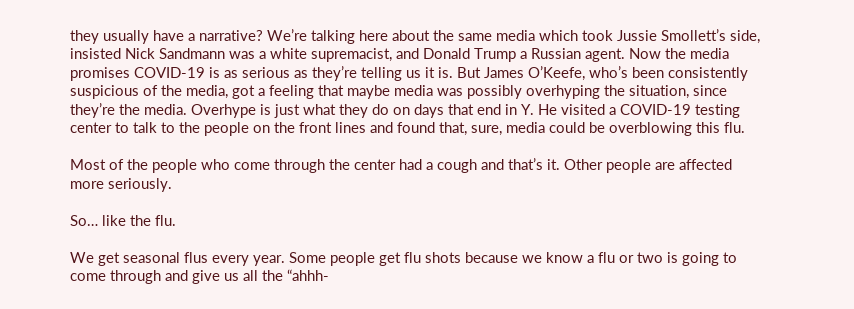they usually have a narrative? We’re talking here about the same media which took Jussie Smollett’s side, insisted Nick Sandmann was a white supremacist, and Donald Trump a Russian agent. Now the media promises COVID-19 is as serious as they’re telling us it is. But James O’Keefe, who’s been consistently suspicious of the media, got a feeling that maybe media was possibly overhyping the situation, since they’re the media. Overhype is just what they do on days that end in Y. He visited a COVID-19 testing center to talk to the people on the front lines and found that, sure, media could be overblowing this flu.

Most of the people who come through the center had a cough and that’s it. Other people are affected more seriously.

So… like the flu.

We get seasonal flus every year. Some people get flu shots because we know a flu or two is going to come through and give us all the “ahhh-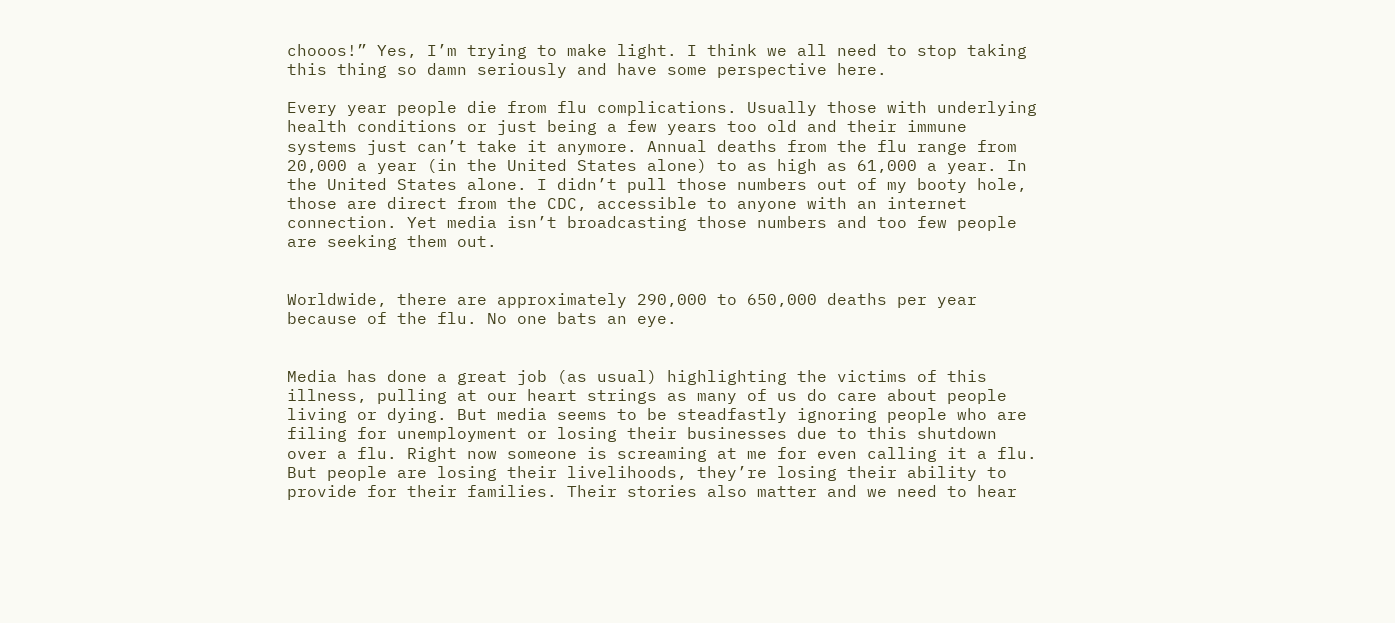chooos!” Yes, I’m trying to make light. I think we all need to stop taking this thing so damn seriously and have some perspective here.

Every year people die from flu complications. Usually those with underlying health conditions or just being a few years too old and their immune systems just can’t take it anymore. Annual deaths from the flu range from 20,000 a year (in the United States alone) to as high as 61,000 a year. In the United States alone. I didn’t pull those numbers out of my booty hole, those are direct from the CDC, accessible to anyone with an internet connection. Yet media isn’t broadcasting those numbers and too few people are seeking them out.


Worldwide, there are approximately 290,000 to 650,000 deaths per year because of the flu. No one bats an eye.


Media has done a great job (as usual) highlighting the victims of this illness, pulling at our heart strings as many of us do care about people living or dying. But media seems to be steadfastly ignoring people who are filing for unemployment or losing their businesses due to this shutdown over a flu. Right now someone is screaming at me for even calling it a flu. But people are losing their livelihoods, they’re losing their ability to provide for their families. Their stories also matter and we need to hear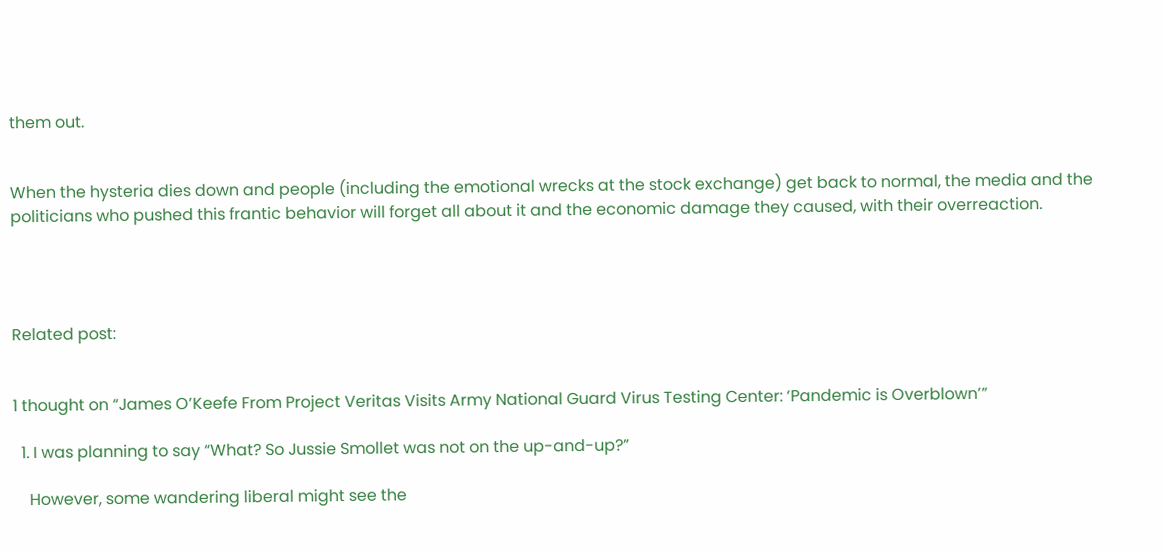them out.


When the hysteria dies down and people (including the emotional wrecks at the stock exchange) get back to normal, the media and the politicians who pushed this frantic behavior will forget all about it and the economic damage they caused, with their overreaction.




Related post:


1 thought on “James O’Keefe From Project Veritas Visits Army National Guard Virus Testing Center: ‘Pandemic is Overblown’”

  1. I was planning to say “What? So Jussie Smollet was not on the up-and-up?”

    However, some wandering liberal might see the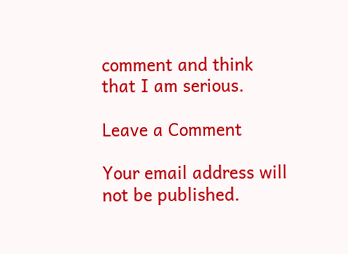comment and think that I am serious.

Leave a Comment

Your email address will not be published.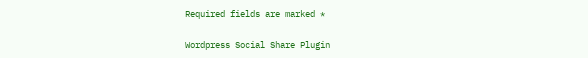Required fields are marked *

Wordpress Social Share Plugin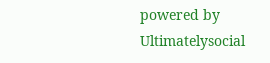powered by Ultimatelysocial